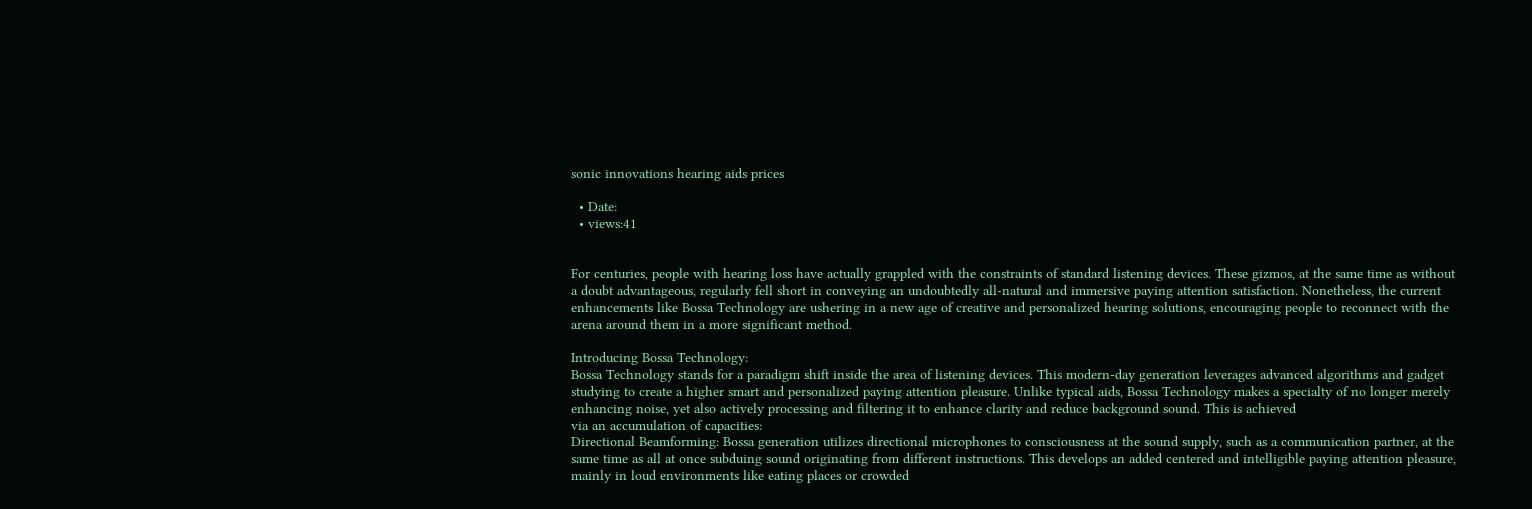sonic innovations hearing aids prices

  • Date:
  • views:41


For centuries, people with hearing loss have actually grappled with the constraints of standard listening devices. These gizmos, at the same time as without a doubt advantageous, regularly fell short in conveying an undoubtedly all-natural and immersive paying attention satisfaction. Nonetheless, the current enhancements like Bossa Technology are ushering in a new age of creative and personalized hearing solutions, encouraging people to reconnect with the arena around them in a more significant method.

Introducing Bossa Technology:
Bossa Technology stands for a paradigm shift inside the area of listening devices. This modern-day generation leverages advanced algorithms and gadget studying to create a higher smart and personalized paying attention pleasure. Unlike typical aids, Bossa Technology makes a specialty of no longer merely enhancing noise, yet also actively processing and filtering it to enhance clarity and reduce background sound. This is achieved
via an accumulation of capacities:
Directional Beamforming: Bossa generation utilizes directional microphones to consciousness at the sound supply, such as a communication partner, at the same time as all at once subduing sound originating from different instructions. This develops an added centered and intelligible paying attention pleasure, mainly in loud environments like eating places or crowded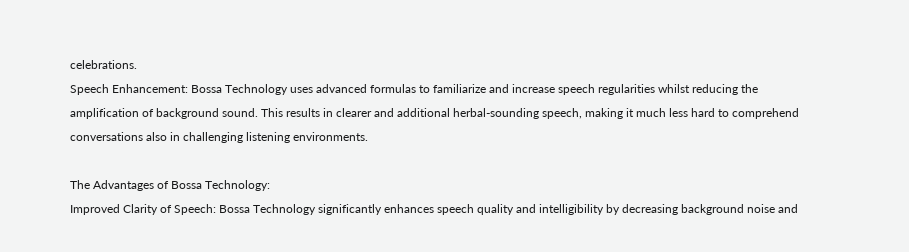celebrations.
Speech Enhancement: Bossa Technology uses advanced formulas to familiarize and increase speech regularities whilst reducing the amplification of background sound. This results in clearer and additional herbal-sounding speech, making it much less hard to comprehend conversations also in challenging listening environments.

The Advantages of Bossa Technology:
Improved Clarity of Speech: Bossa Technology significantly enhances speech quality and intelligibility by decreasing background noise and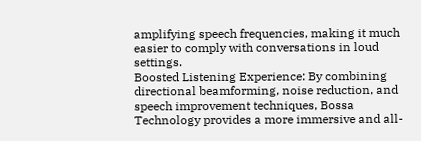amplifying speech frequencies, making it much easier to comply with conversations in loud settings.
Boosted Listening Experience: By combining directional beamforming, noise reduction, and speech improvement techniques, Bossa Technology provides a more immersive and all-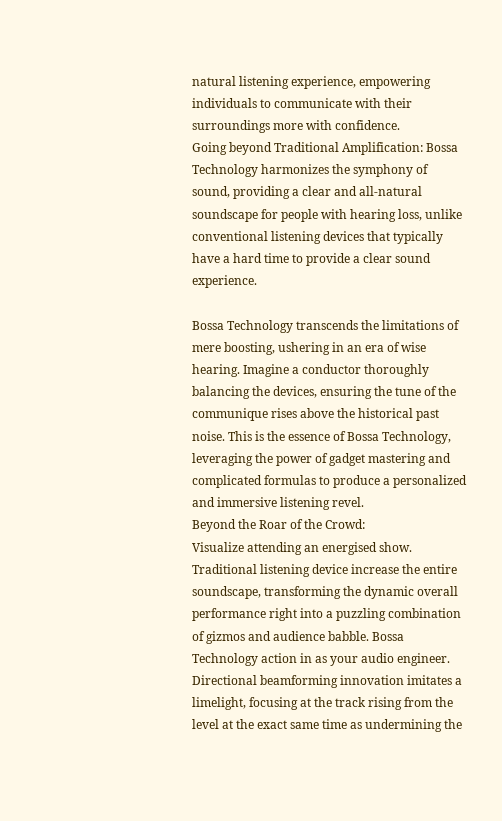natural listening experience, empowering individuals to communicate with their surroundings more with confidence.
Going beyond Traditional Amplification: Bossa Technology harmonizes the symphony of sound, providing a clear and all-natural soundscape for people with hearing loss, unlike conventional listening devices that typically have a hard time to provide a clear sound experience.

Bossa Technology transcends the limitations of mere boosting, ushering in an era of wise hearing. Imagine a conductor thoroughly balancing the devices, ensuring the tune of the communique rises above the historical past noise. This is the essence of Bossa Technology, leveraging the power of gadget mastering and complicated formulas to produce a personalized and immersive listening revel.
Beyond the Roar of the Crowd:
Visualize attending an energised show. Traditional listening device increase the entire soundscape, transforming the dynamic overall performance right into a puzzling combination of gizmos and audience babble. Bossa Technology action in as your audio engineer. Directional beamforming innovation imitates a limelight, focusing at the track rising from the level at the exact same time as undermining the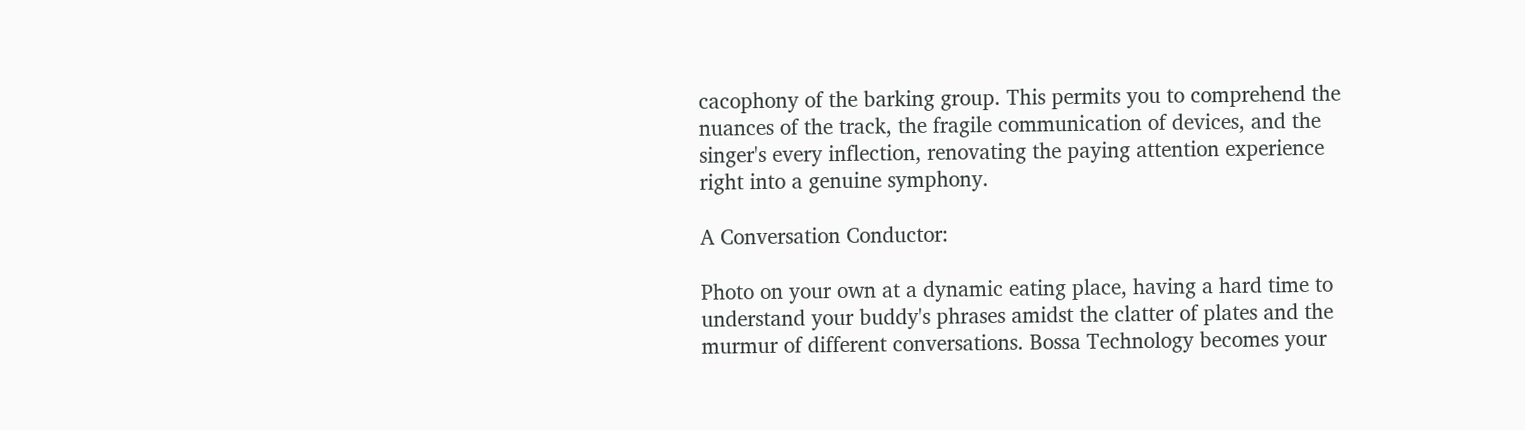cacophony of the barking group. This permits you to comprehend the nuances of the track, the fragile communication of devices, and the singer's every inflection, renovating the paying attention experience right into a genuine symphony.

A Conversation Conductor:

Photo on your own at a dynamic eating place, having a hard time to understand your buddy's phrases amidst the clatter of plates and the murmur of different conversations. Bossa Technology becomes your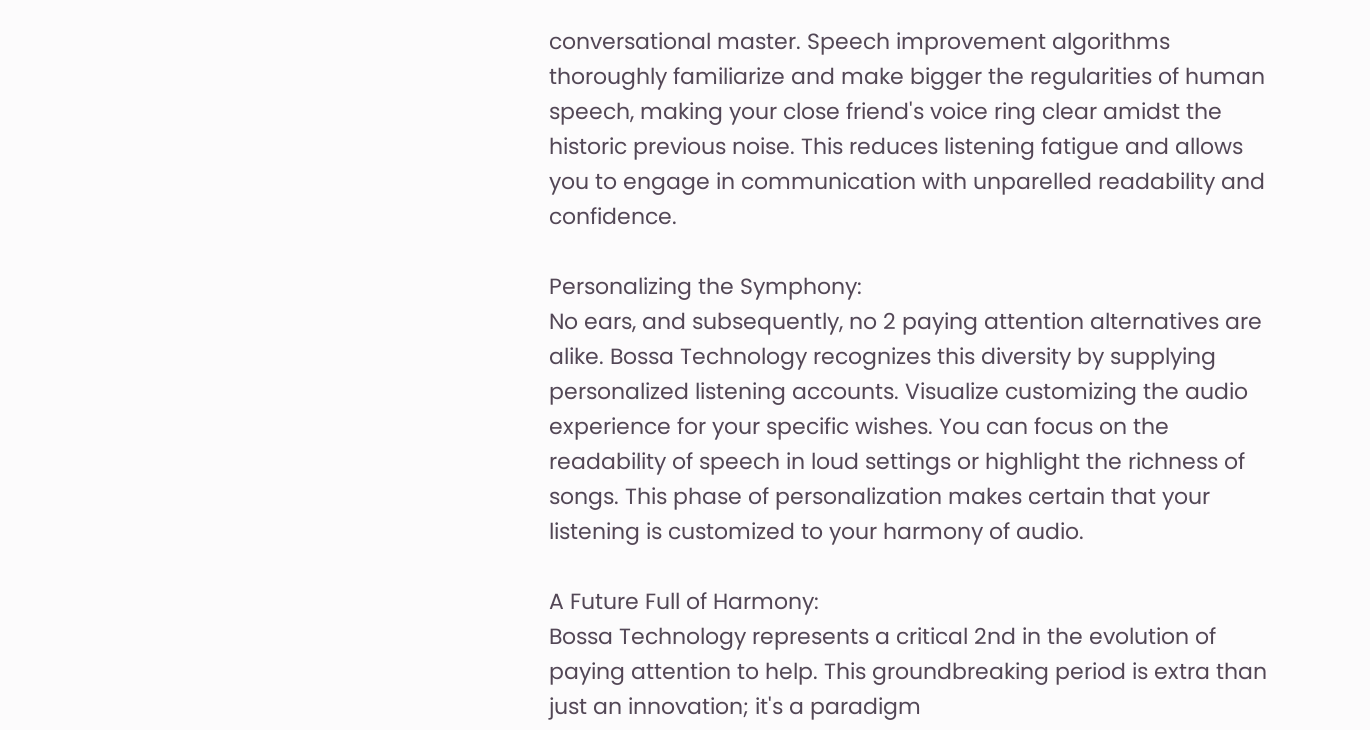conversational master. Speech improvement algorithms thoroughly familiarize and make bigger the regularities of human speech, making your close friend's voice ring clear amidst the historic previous noise. This reduces listening fatigue and allows you to engage in communication with unparelled readability and confidence.

Personalizing the Symphony:
No ears, and subsequently, no 2 paying attention alternatives are alike. Bossa Technology recognizes this diversity by supplying personalized listening accounts. Visualize customizing the audio experience for your specific wishes. You can focus on the readability of speech in loud settings or highlight the richness of songs. This phase of personalization makes certain that your listening is customized to your harmony of audio.

A Future Full of Harmony:
Bossa Technology represents a critical 2nd in the evolution of paying attention to help. This groundbreaking period is extra than just an innovation; it's a paradigm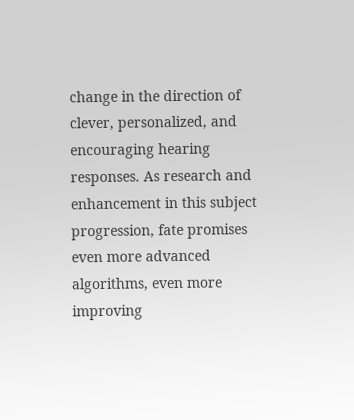change in the direction of clever, personalized, and encouraging hearing responses. As research and enhancement in this subject progression, fate promises even more advanced algorithms, even more improving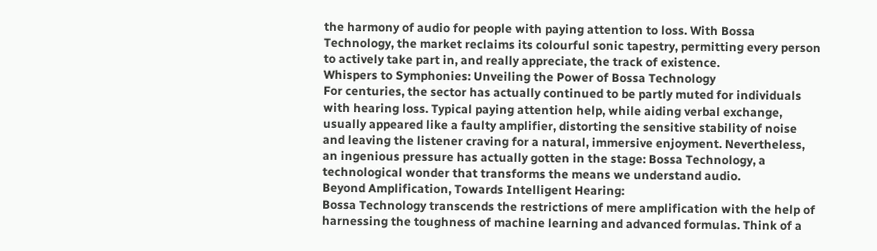the harmony of audio for people with paying attention to loss. With Bossa Technology, the market reclaims its colourful sonic tapestry, permitting every person to actively take part in, and really appreciate, the track of existence.
Whispers to Symphonies: Unveiling the Power of Bossa Technology
For centuries, the sector has actually continued to be partly muted for individuals with hearing loss. Typical paying attention help, while aiding verbal exchange, usually appeared like a faulty amplifier, distorting the sensitive stability of noise and leaving the listener craving for a natural, immersive enjoyment. Nevertheless, an ingenious pressure has actually gotten in the stage: Bossa Technology, a technological wonder that transforms the means we understand audio.
Beyond Amplification, Towards Intelligent Hearing:
Bossa Technology transcends the restrictions of mere amplification with the help of harnessing the toughness of machine learning and advanced formulas. Think of a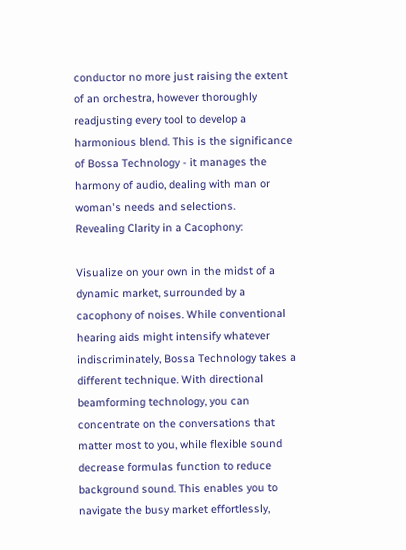conductor no more just raising the extent of an orchestra, however thoroughly readjusting every tool to develop a harmonious blend. This is the significance of Bossa Technology - it manages the harmony of audio, dealing with man or woman's needs and selections.
Revealing Clarity in a Cacophony:

Visualize on your own in the midst of a dynamic market, surrounded by a cacophony of noises. While conventional hearing aids might intensify whatever indiscriminately, Bossa Technology takes a different technique. With directional beamforming technology, you can concentrate on the conversations that matter most to you, while flexible sound decrease formulas function to reduce background sound. This enables you to navigate the busy market effortlessly,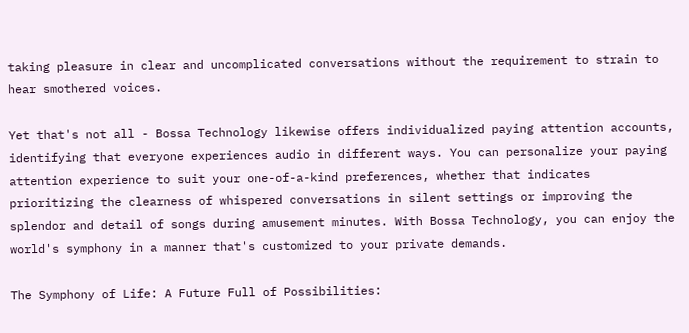taking pleasure in clear and uncomplicated conversations without the requirement to strain to hear smothered voices.

Yet that's not all - Bossa Technology likewise offers individualized paying attention accounts, identifying that everyone experiences audio in different ways. You can personalize your paying attention experience to suit your one-of-a-kind preferences, whether that indicates prioritizing the clearness of whispered conversations in silent settings or improving the splendor and detail of songs during amusement minutes. With Bossa Technology, you can enjoy the world's symphony in a manner that's customized to your private demands.

The Symphony of Life: A Future Full of Possibilities: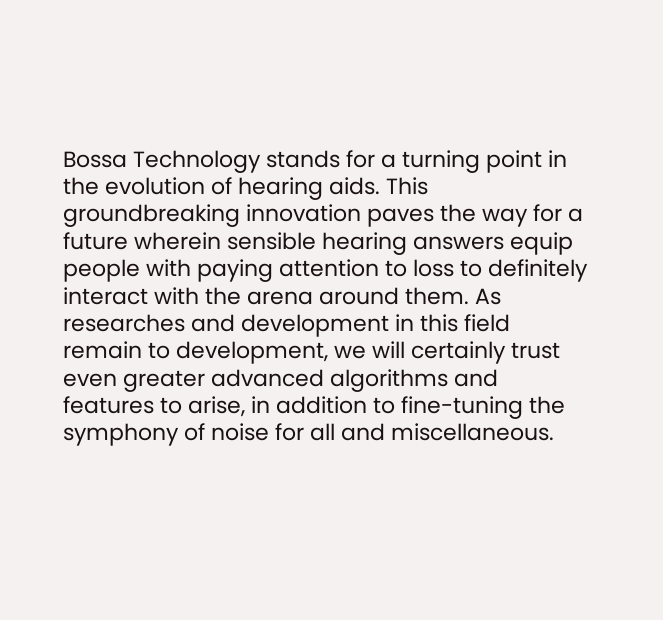Bossa Technology stands for a turning point in the evolution of hearing aids. This groundbreaking innovation paves the way for a future wherein sensible hearing answers equip people with paying attention to loss to definitely interact with the arena around them. As researches and development in this field remain to development, we will certainly trust even greater advanced algorithms and features to arise, in addition to fine-tuning the symphony of noise for all and miscellaneous.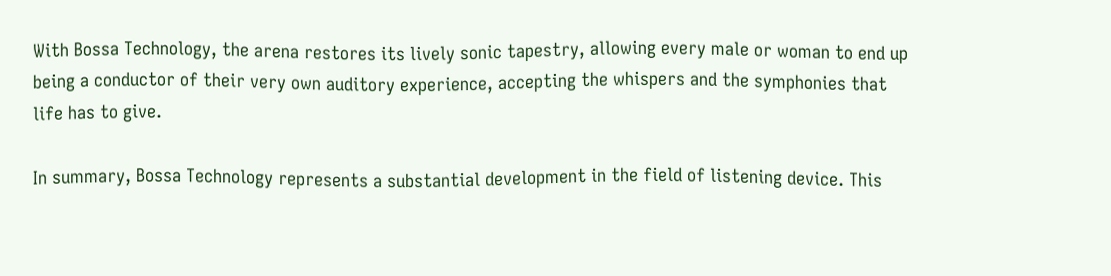With Bossa Technology, the arena restores its lively sonic tapestry, allowing every male or woman to end up being a conductor of their very own auditory experience, accepting the whispers and the symphonies that life has to give.

In summary, Bossa Technology represents a substantial development in the field of listening device. This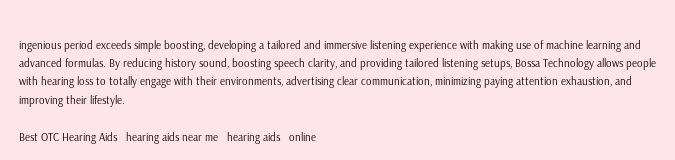ingenious period exceeds simple boosting, developing a tailored and immersive listening experience with making use of machine learning and advanced formulas. By reducing history sound, boosting speech clarity, and providing tailored listening setups, Bossa Technology allows people with hearing loss to totally engage with their environments, advertising clear communication, minimizing paying attention exhaustion, and improving their lifestyle.

Best OTC Hearing Aids   hearing aids near me   hearing aids   online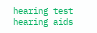hearing test   hearing aids